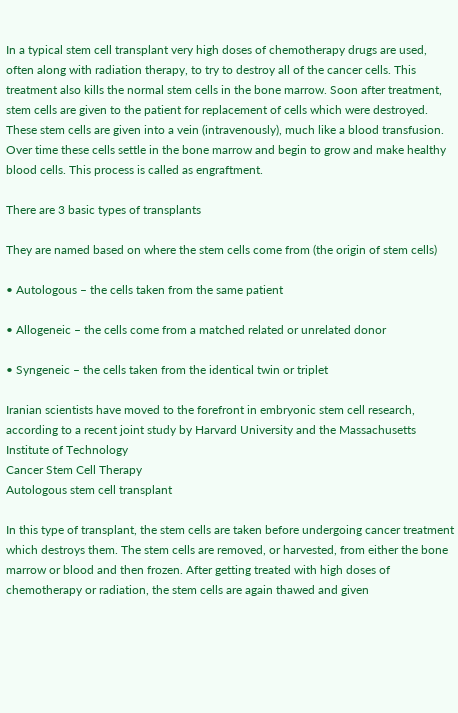In a typical stem cell transplant very high doses of chemotherapy drugs are used, often along with radiation therapy, to try to destroy all of the cancer cells. This treatment also kills the normal stem cells in the bone marrow. Soon after treatment, stem cells are given to the patient for replacement of cells which were destroyed. These stem cells are given into a vein (intravenously), much like a blood transfusion. Over time these cells settle in the bone marrow and begin to grow and make healthy blood cells. This process is called as engraftment.

There are 3 basic types of transplants

They are named based on where the stem cells come from (the origin of stem cells)

• Autologous – the cells taken from the same patient

• Allogeneic – the cells come from a matched related or unrelated donor

• Syngeneic – the cells taken from the identical twin or triplet

Iranian scientists have moved to the forefront in embryonic stem cell research, according to a recent joint study by Harvard University and the Massachusetts Institute of Technology
Cancer Stem Cell Therapy
Autologous stem cell transplant

In this type of transplant, the stem cells are taken before undergoing cancer treatment which destroys them. The stem cells are removed, or harvested, from either the bone marrow or blood and then frozen. After getting treated with high doses of chemotherapy or radiation, the stem cells are again thawed and given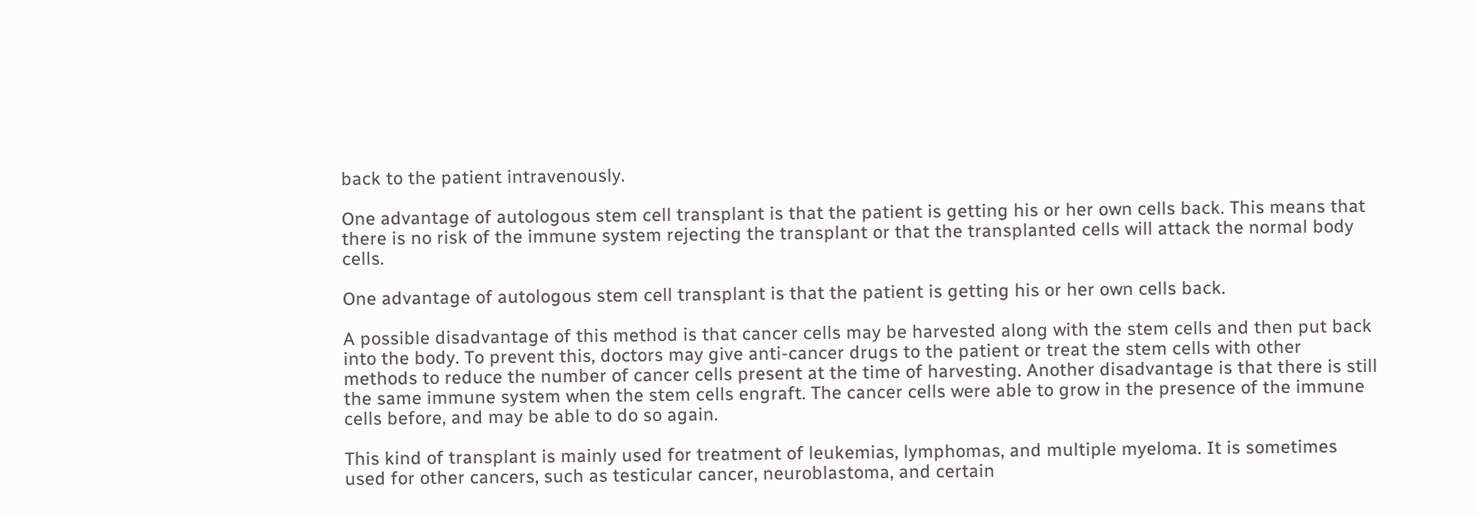back to the patient intravenously.

One advantage of autologous stem cell transplant is that the patient is getting his or her own cells back. This means that there is no risk of the immune system rejecting the transplant or that the transplanted cells will attack the normal body cells.

One advantage of autologous stem cell transplant is that the patient is getting his or her own cells back.

A possible disadvantage of this method is that cancer cells may be harvested along with the stem cells and then put back into the body. To prevent this, doctors may give anti-cancer drugs to the patient or treat the stem cells with other methods to reduce the number of cancer cells present at the time of harvesting. Another disadvantage is that there is still the same immune system when the stem cells engraft. The cancer cells were able to grow in the presence of the immune cells before, and may be able to do so again.

This kind of transplant is mainly used for treatment of leukemias, lymphomas, and multiple myeloma. It is sometimes used for other cancers, such as testicular cancer, neuroblastoma, and certain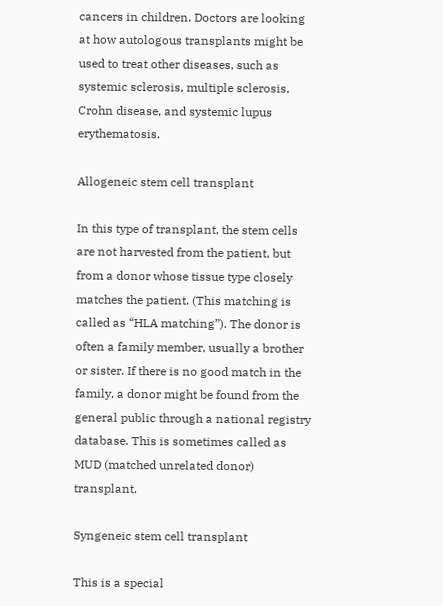cancers in children. Doctors are looking at how autologous transplants might be used to treat other diseases, such as systemic sclerosis, multiple sclerosis, Crohn disease, and systemic lupus erythematosis.

Allogeneic stem cell transplant

In this type of transplant, the stem cells are not harvested from the patient, but from a donor whose tissue type closely matches the patient. (This matching is called as “HLA matching”). The donor is often a family member, usually a brother or sister. If there is no good match in the family, a donor might be found from the general public through a national registry database. This is sometimes called as MUD (matched unrelated donor) transplant.

Syngeneic stem cell transplant

This is a special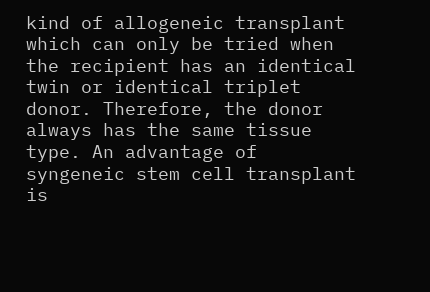kind of allogeneic transplant which can only be tried when the recipient has an identical twin or identical triplet donor. Therefore, the donor always has the same tissue type. An advantage of syngeneic stem cell transplant is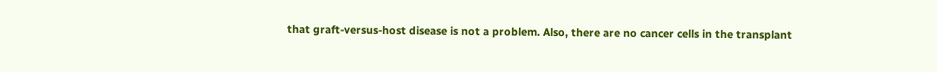that graft-versus-host disease is not a problem. Also, there are no cancer cells in the transplant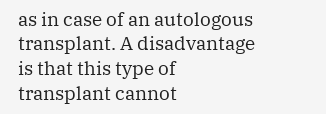as in case of an autologous transplant. A disadvantage is that this type of transplant cannot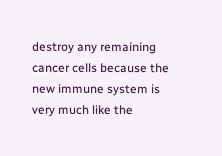destroy any remaining cancer cells because the new immune system is very much like the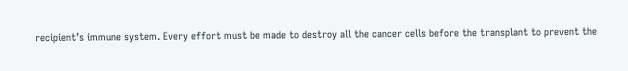recipient’s immune system. Every effort must be made to destroy all the cancer cells before the transplant to prevent the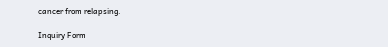cancer from relapsing.

Inquiry Form